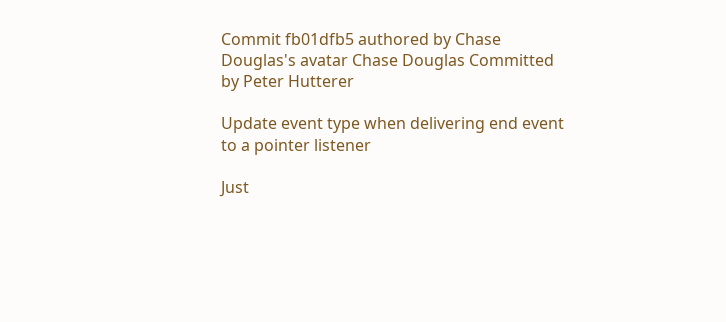Commit fb01dfb5 authored by Chase Douglas's avatar Chase Douglas Committed by Peter Hutterer

Update event type when delivering end event to a pointer listener

Just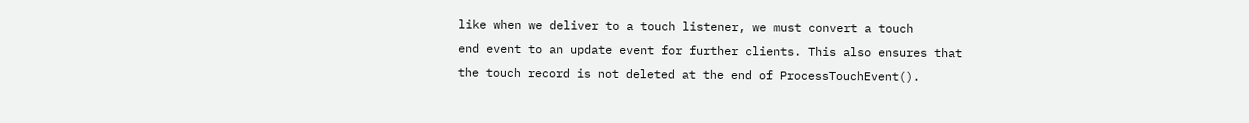like when we deliver to a touch listener, we must convert a touch
end event to an update event for further clients. This also ensures that
the touch record is not deleted at the end of ProcessTouchEvent().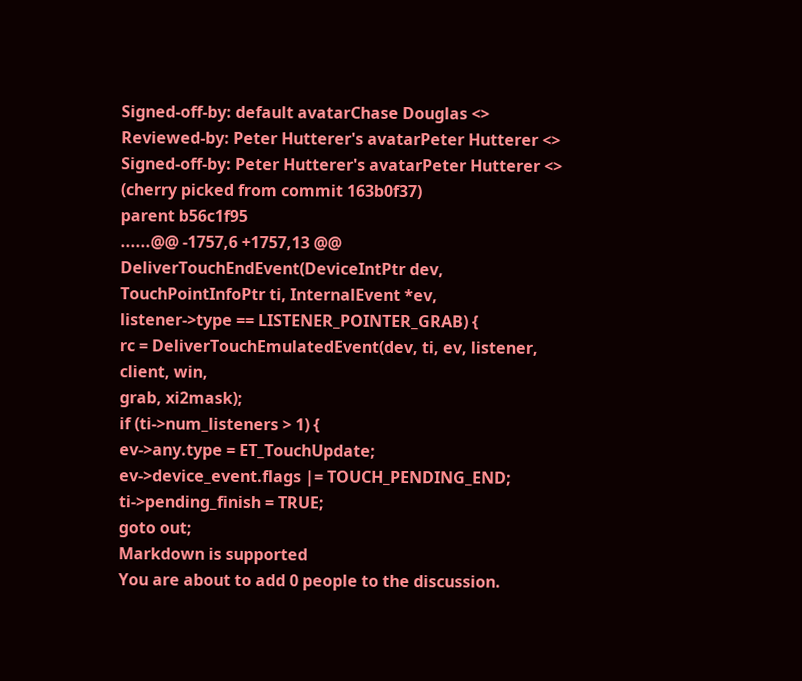Signed-off-by: default avatarChase Douglas <>
Reviewed-by: Peter Hutterer's avatarPeter Hutterer <>
Signed-off-by: Peter Hutterer's avatarPeter Hutterer <>
(cherry picked from commit 163b0f37)
parent b56c1f95
......@@ -1757,6 +1757,13 @@ DeliverTouchEndEvent(DeviceIntPtr dev, TouchPointInfoPtr ti, InternalEvent *ev,
listener->type == LISTENER_POINTER_GRAB) {
rc = DeliverTouchEmulatedEvent(dev, ti, ev, listener, client, win,
grab, xi2mask);
if (ti->num_listeners > 1) {
ev->any.type = ET_TouchUpdate;
ev->device_event.flags |= TOUCH_PENDING_END;
ti->pending_finish = TRUE;
goto out;
Markdown is supported
You are about to add 0 people to the discussion.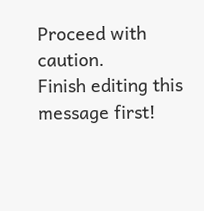Proceed with caution.
Finish editing this message first!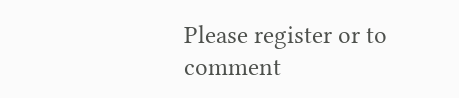Please register or to comment